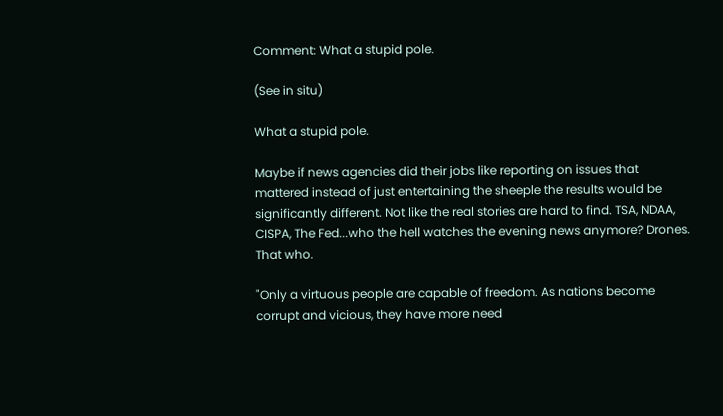Comment: What a stupid pole.

(See in situ)

What a stupid pole.

Maybe if news agencies did their jobs like reporting on issues that mattered instead of just entertaining the sheeple the results would be significantly different. Not like the real stories are hard to find. TSA, NDAA, CISPA, The Fed...who the hell watches the evening news anymore? Drones. That who.

"Only a virtuous people are capable of freedom. As nations become corrupt and vicious, they have more need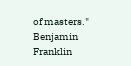of masters." Benjamin Franklin